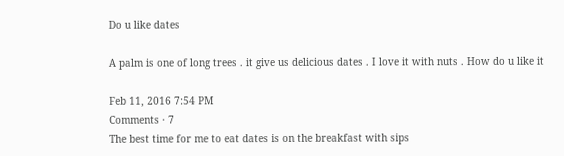Do u like dates

A palm is one of long trees . it give us delicious dates . I love it with nuts . How do u like it

Feb 11, 2016 7:54 PM
Comments · 7
The best time for me to eat dates is on the breakfast with sips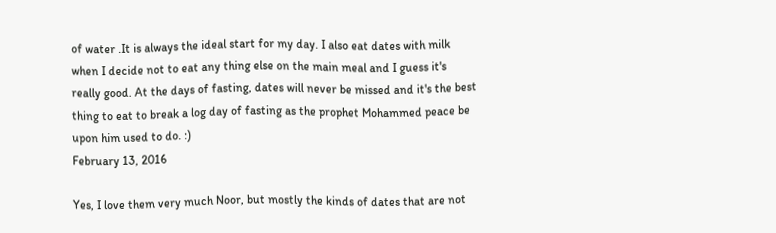of water .It is always the ideal start for my day. I also eat dates with milk when I decide not to eat any thing else on the main meal and I guess it's really good. At the days of fasting, dates will never be missed and it's the best thing to eat to break a log day of fasting as the prophet Mohammed peace be upon him used to do. :)
February 13, 2016

Yes, I love them very much Noor, but mostly the kinds of dates that are not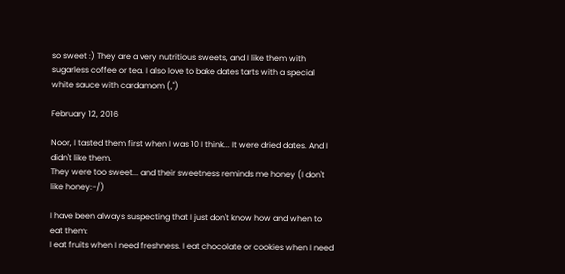so sweet :) They are a very nutritious sweets, and I like them with sugarless coffee or tea. I also love to bake dates tarts with a special white sauce with cardamom (,")

February 12, 2016

Noor, I tasted them first when I was 10 I think... It were dried dates. And I didn't like them.
They were too sweet... and their sweetness reminds me honey (I don't like honey:-/)

I have been always suspecting that I just don't know how and when to eat them:
I eat fruits when I need freshness. I eat chocolate or cookies when I need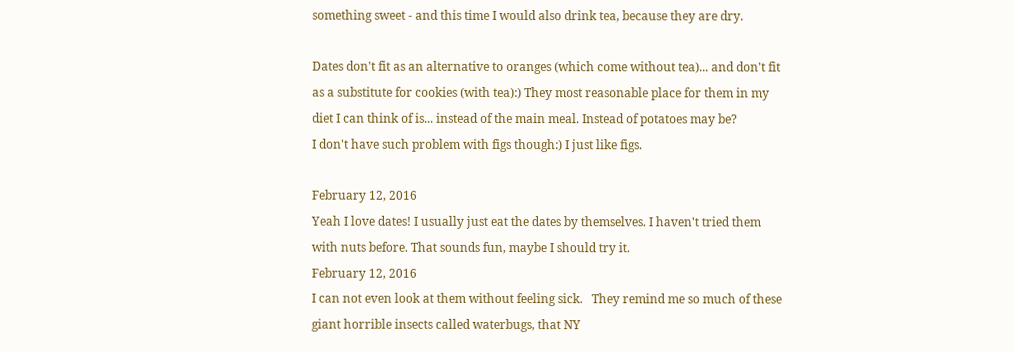something sweet - and this time I would also drink tea, because they are dry.

Dates don't fit as an alternative to oranges (which come without tea)... and don't fit as a substitute for cookies (with tea):) They most reasonable place for them in my diet I can think of is... instead of the main meal. Instead of potatoes may be?
I don't have such problem with figs though:) I just like figs.

February 12, 2016
Yeah I love dates! I usually just eat the dates by themselves. I haven't tried them with nuts before. That sounds fun, maybe I should try it.
February 12, 2016
I can not even look at them without feeling sick.   They remind me so much of these giant horrible insects called waterbugs, that NY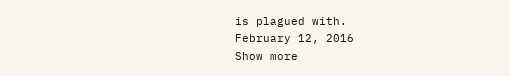is plagued with.
February 12, 2016
Show more